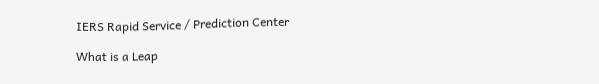IERS Rapid Service / Prediction Center

What is a Leap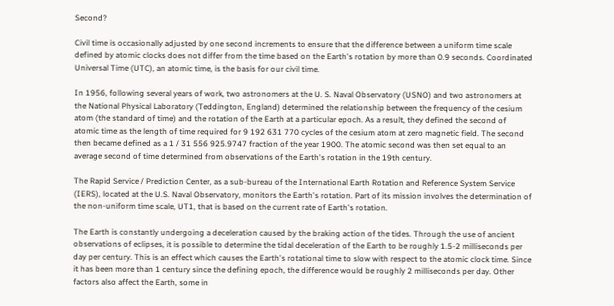Second?

Civil time is occasionally adjusted by one second increments to ensure that the difference between a uniform time scale defined by atomic clocks does not differ from the time based on the Earth's rotation by more than 0.9 seconds. Coordinated Universal Time (UTC), an atomic time, is the basis for our civil time.

In 1956, following several years of work, two astronomers at the U. S. Naval Observatory (USNO) and two astronomers at the National Physical Laboratory (Teddington, England) determined the relationship between the frequency of the cesium atom (the standard of time) and the rotation of the Earth at a particular epoch. As a result, they defined the second of atomic time as the length of time required for 9 192 631 770 cycles of the cesium atom at zero magnetic field. The second then became defined as a 1 / 31 556 925.9747 fraction of the year 1900. The atomic second was then set equal to an average second of time determined from observations of the Earth's rotation in the 19th century.

The Rapid Service / Prediction Center, as a sub-bureau of the International Earth Rotation and Reference System Service (IERS), located at the U.S. Naval Observatory, monitors the Earth's rotation. Part of its mission involves the determination of the non-uniform time scale, UT1, that is based on the current rate of Earth's rotation.

The Earth is constantly undergoing a deceleration caused by the braking action of the tides. Through the use of ancient observations of eclipses, it is possible to determine the tidal deceleration of the Earth to be roughly 1.5-2 milliseconds per day per century. This is an effect which causes the Earth's rotational time to slow with respect to the atomic clock time. Since it has been more than 1 century since the defining epoch, the difference would be roughly 2 milliseconds per day. Other factors also affect the Earth, some in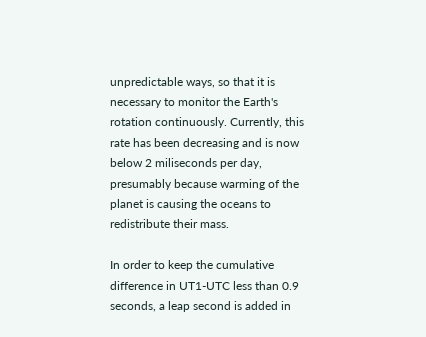unpredictable ways, so that it is necessary to monitor the Earth's rotation continuously. Currently, this rate has been decreasing and is now below 2 miliseconds per day, presumably because warming of the planet is causing the oceans to redistribute their mass.

In order to keep the cumulative difference in UT1-UTC less than 0.9 seconds, a leap second is added in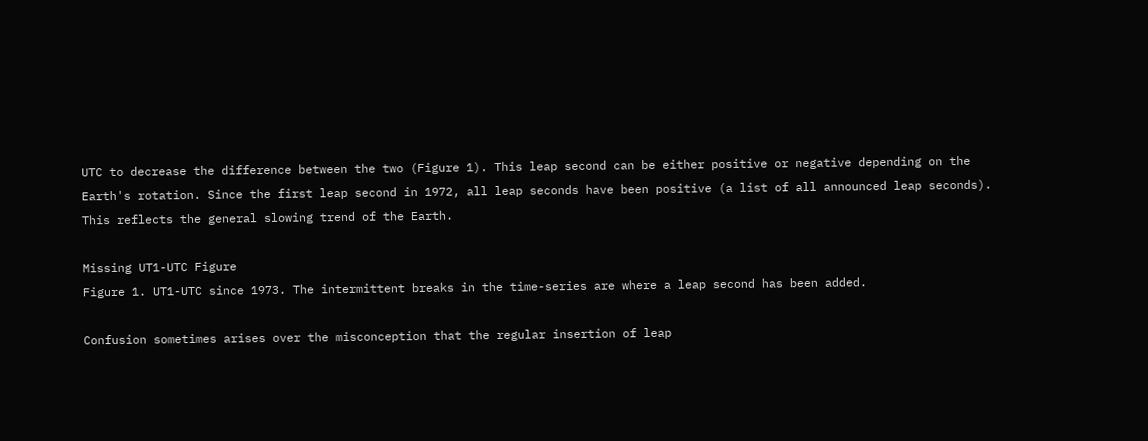UTC to decrease the difference between the two (Figure 1). This leap second can be either positive or negative depending on the Earth's rotation. Since the first leap second in 1972, all leap seconds have been positive (a list of all announced leap seconds). This reflects the general slowing trend of the Earth.

Missing UT1-UTC Figure
Figure 1. UT1-UTC since 1973. The intermittent breaks in the time-series are where a leap second has been added.

Confusion sometimes arises over the misconception that the regular insertion of leap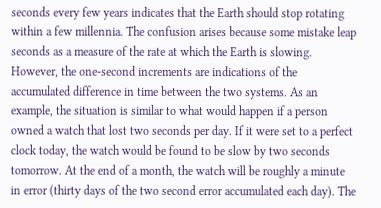seconds every few years indicates that the Earth should stop rotating within a few millennia. The confusion arises because some mistake leap seconds as a measure of the rate at which the Earth is slowing. However, the one-second increments are indications of the accumulated difference in time between the two systems. As an example, the situation is similar to what would happen if a person owned a watch that lost two seconds per day. If it were set to a perfect clock today, the watch would be found to be slow by two seconds tomorrow. At the end of a month, the watch will be roughly a minute in error (thirty days of the two second error accumulated each day). The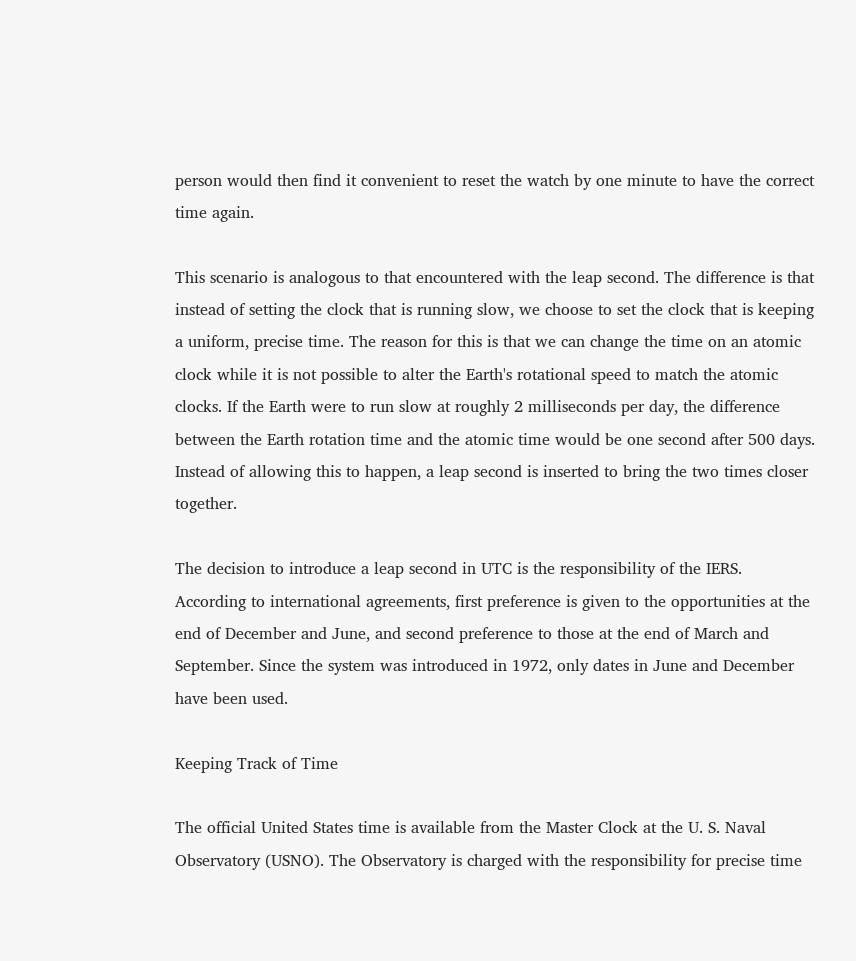person would then find it convenient to reset the watch by one minute to have the correct time again.

This scenario is analogous to that encountered with the leap second. The difference is that instead of setting the clock that is running slow, we choose to set the clock that is keeping a uniform, precise time. The reason for this is that we can change the time on an atomic clock while it is not possible to alter the Earth's rotational speed to match the atomic clocks. If the Earth were to run slow at roughly 2 milliseconds per day, the difference between the Earth rotation time and the atomic time would be one second after 500 days. Instead of allowing this to happen, a leap second is inserted to bring the two times closer together.

The decision to introduce a leap second in UTC is the responsibility of the IERS. According to international agreements, first preference is given to the opportunities at the end of December and June, and second preference to those at the end of March and September. Since the system was introduced in 1972, only dates in June and December have been used.

Keeping Track of Time

The official United States time is available from the Master Clock at the U. S. Naval Observatory (USNO). The Observatory is charged with the responsibility for precise time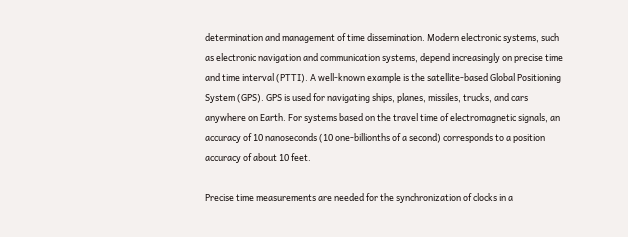determination and management of time dissemination. Modern electronic systems, such as electronic navigation and communication systems, depend increasingly on precise time and time interval (PTTI). A well-known example is the satellite-based Global Positioning System (GPS). GPS is used for navigating ships, planes, missiles, trucks, and cars anywhere on Earth. For systems based on the travel time of electromagnetic signals, an accuracy of 10 nanoseconds (10 one-billionths of a second) corresponds to a position accuracy of about 10 feet.

Precise time measurements are needed for the synchronization of clocks in a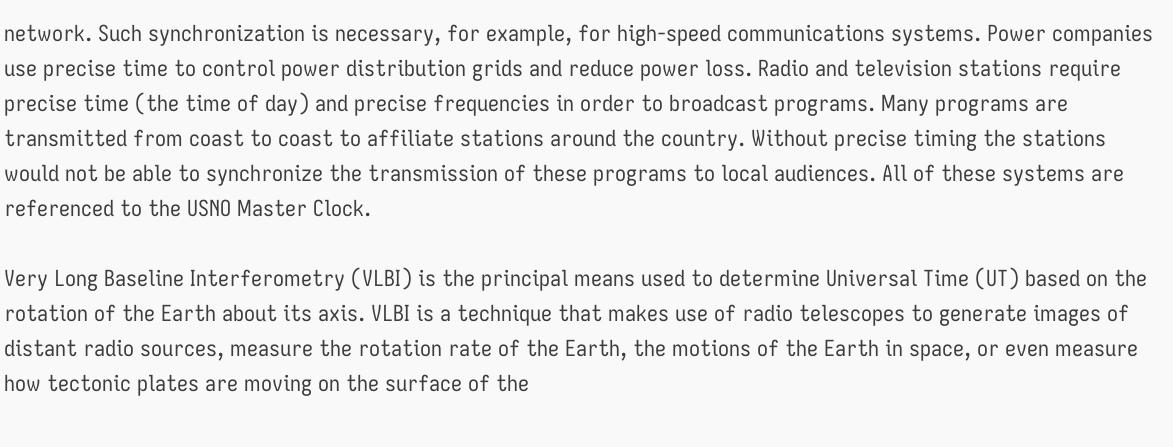network. Such synchronization is necessary, for example, for high-speed communications systems. Power companies use precise time to control power distribution grids and reduce power loss. Radio and television stations require precise time (the time of day) and precise frequencies in order to broadcast programs. Many programs are transmitted from coast to coast to affiliate stations around the country. Without precise timing the stations would not be able to synchronize the transmission of these programs to local audiences. All of these systems are referenced to the USNO Master Clock.

Very Long Baseline Interferometry (VLBI) is the principal means used to determine Universal Time (UT) based on the rotation of the Earth about its axis. VLBI is a technique that makes use of radio telescopes to generate images of distant radio sources, measure the rotation rate of the Earth, the motions of the Earth in space, or even measure how tectonic plates are moving on the surface of the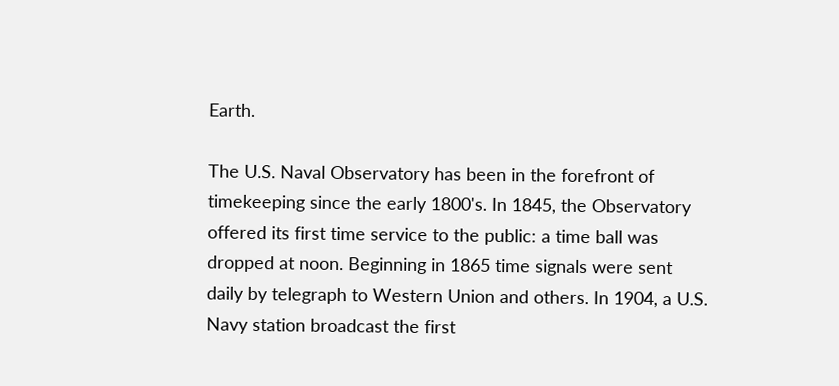Earth.

The U.S. Naval Observatory has been in the forefront of timekeeping since the early 1800's. In 1845, the Observatory offered its first time service to the public: a time ball was dropped at noon. Beginning in 1865 time signals were sent daily by telegraph to Western Union and others. In 1904, a U.S. Navy station broadcast the first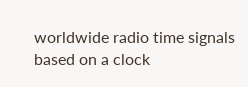worldwide radio time signals based on a clock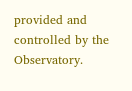provided and controlled by the Observatory.